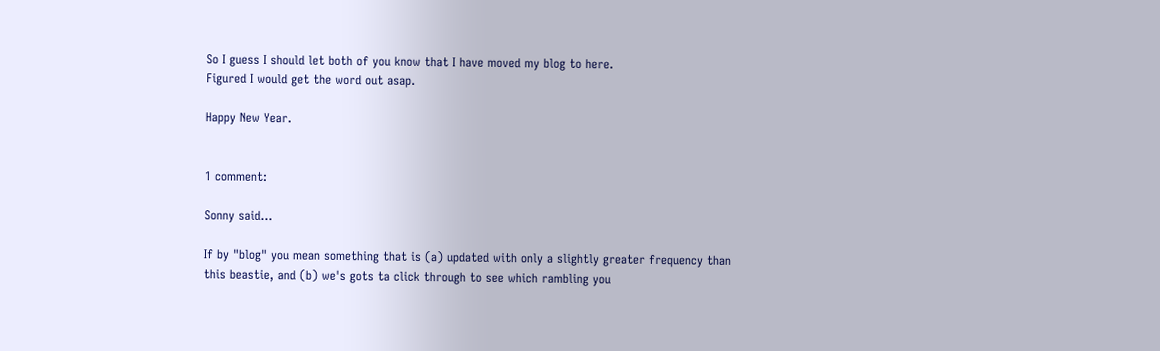So I guess I should let both of you know that I have moved my blog to here.
Figured I would get the word out asap.

Happy New Year.


1 comment:

Sonny said...

If by "blog" you mean something that is (a) updated with only a slightly greater frequency than this beastie, and (b) we's gots ta click through to see which rambling you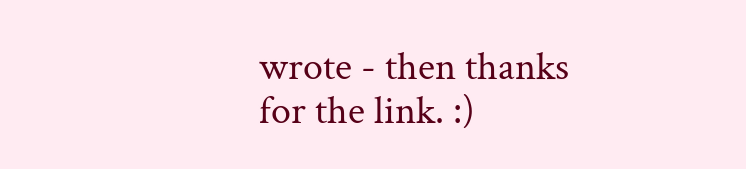wrote - then thanks for the link. :)